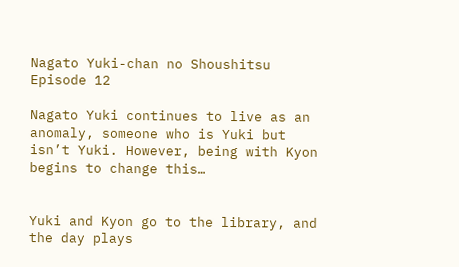Nagato Yuki-chan no Shoushitsu Episode 12

Nagato Yuki continues to live as an anomaly, someone who is Yuki but isn’t Yuki. However, being with Kyon begins to change this…


Yuki and Kyon go to the library, and the day plays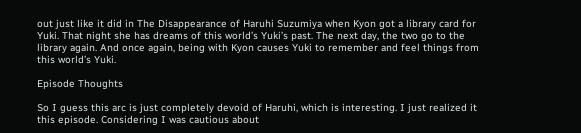out just like it did in The Disappearance of Haruhi Suzumiya when Kyon got a library card for Yuki. That night she has dreams of this world’s Yuki’s past. The next day, the two go to the library again. And once again, being with Kyon causes Yuki to remember and feel things from this world’s Yuki.

Episode Thoughts

So I guess this arc is just completely devoid of Haruhi, which is interesting. I just realized it this episode. Considering I was cautious about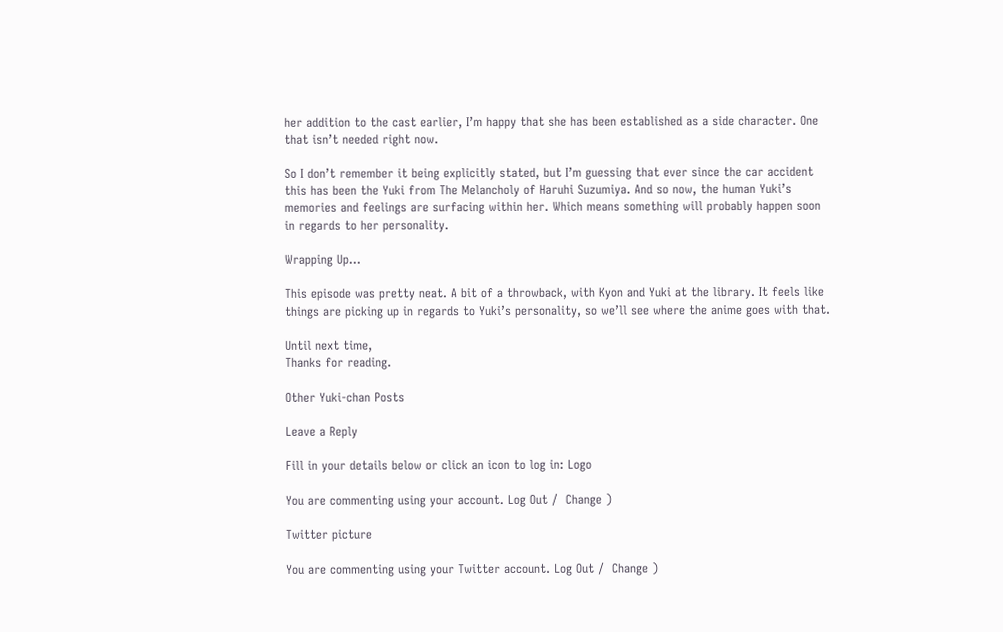her addition to the cast earlier, I’m happy that she has been established as a side character. One that isn’t needed right now.

So I don’t remember it being explicitly stated, but I’m guessing that ever since the car accident this has been the Yuki from The Melancholy of Haruhi Suzumiya. And so now, the human Yuki’s memories and feelings are surfacing within her. Which means something will probably happen soon in regards to her personality.

Wrapping Up…

This episode was pretty neat. A bit of a throwback, with Kyon and Yuki at the library. It feels like things are picking up in regards to Yuki’s personality, so we’ll see where the anime goes with that.

Until next time,
Thanks for reading.

Other Yuki-chan Posts

Leave a Reply

Fill in your details below or click an icon to log in: Logo

You are commenting using your account. Log Out /  Change )

Twitter picture

You are commenting using your Twitter account. Log Out /  Change )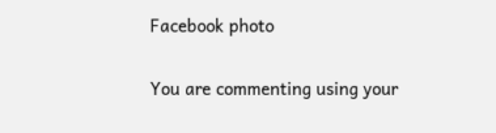Facebook photo

You are commenting using your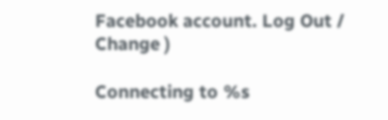Facebook account. Log Out /  Change )

Connecting to %s